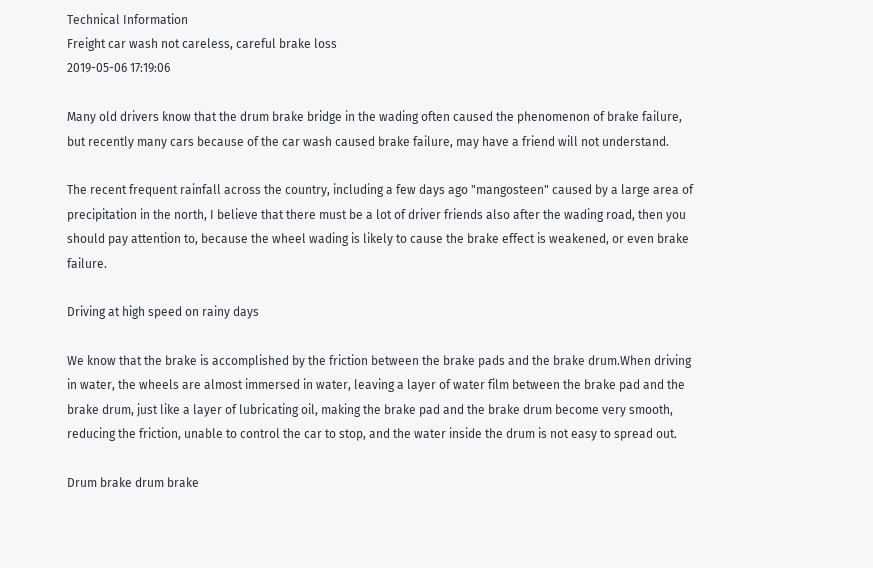Technical Information
Freight car wash not careless, careful brake loss
2019-05-06 17:19:06

Many old drivers know that the drum brake bridge in the wading often caused the phenomenon of brake failure, but recently many cars because of the car wash caused brake failure, may have a friend will not understand.

The recent frequent rainfall across the country, including a few days ago "mangosteen" caused by a large area of precipitation in the north, I believe that there must be a lot of driver friends also after the wading road, then you should pay attention to, because the wheel wading is likely to cause the brake effect is weakened, or even brake failure.

Driving at high speed on rainy days

We know that the brake is accomplished by the friction between the brake pads and the brake drum.When driving in water, the wheels are almost immersed in water, leaving a layer of water film between the brake pad and the brake drum, just like a layer of lubricating oil, making the brake pad and the brake drum become very smooth, reducing the friction, unable to control the car to stop, and the water inside the drum is not easy to spread out.

Drum brake drum brake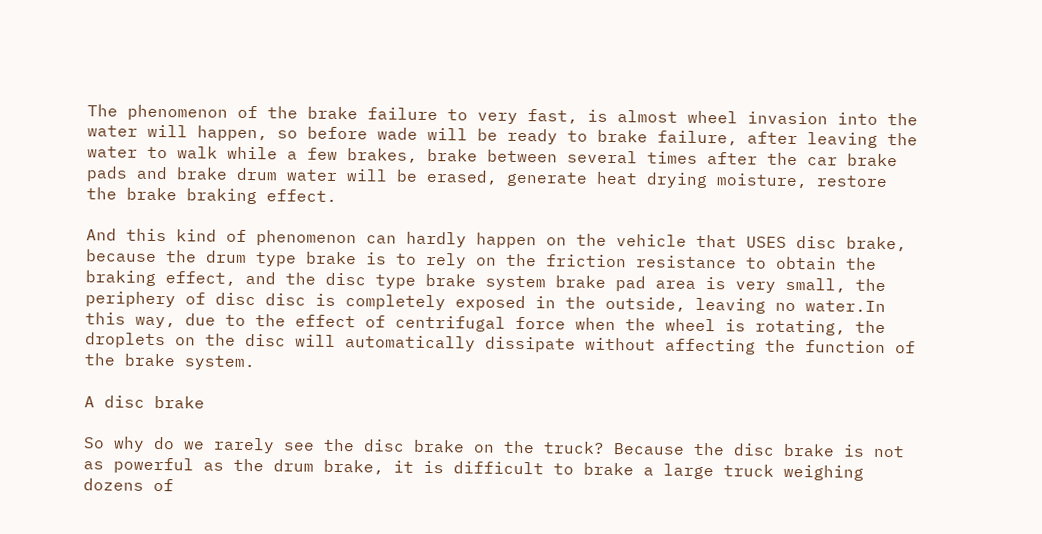The phenomenon of the brake failure to very fast, is almost wheel invasion into the water will happen, so before wade will be ready to brake failure, after leaving the water to walk while a few brakes, brake between several times after the car brake pads and brake drum water will be erased, generate heat drying moisture, restore the brake braking effect.

And this kind of phenomenon can hardly happen on the vehicle that USES disc brake, because the drum type brake is to rely on the friction resistance to obtain the braking effect, and the disc type brake system brake pad area is very small, the periphery of disc disc is completely exposed in the outside, leaving no water.In this way, due to the effect of centrifugal force when the wheel is rotating, the droplets on the disc will automatically dissipate without affecting the function of the brake system.

A disc brake

So why do we rarely see the disc brake on the truck? Because the disc brake is not as powerful as the drum brake, it is difficult to brake a large truck weighing dozens of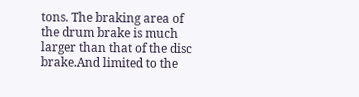tons. The braking area of the drum brake is much larger than that of the disc brake.And limited to the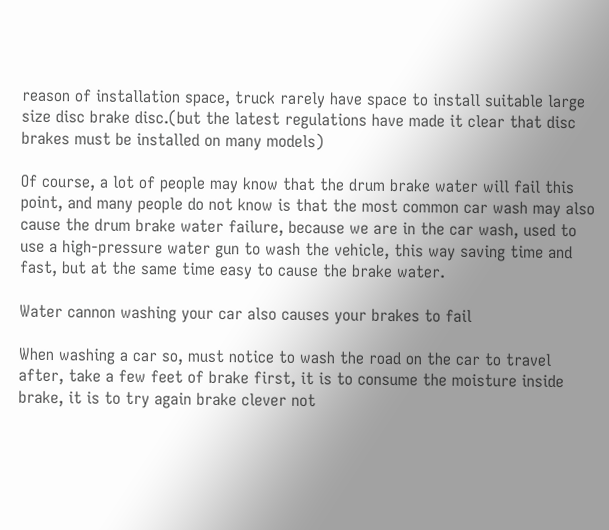reason of installation space, truck rarely have space to install suitable large size disc brake disc.(but the latest regulations have made it clear that disc brakes must be installed on many models)

Of course, a lot of people may know that the drum brake water will fail this point, and many people do not know is that the most common car wash may also cause the drum brake water failure, because we are in the car wash, used to use a high-pressure water gun to wash the vehicle, this way saving time and fast, but at the same time easy to cause the brake water.

Water cannon washing your car also causes your brakes to fail

When washing a car so, must notice to wash the road on the car to travel after, take a few feet of brake first, it is to consume the moisture inside brake, it is to try again brake clever not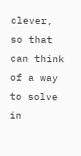clever, so that can think of a way to solve in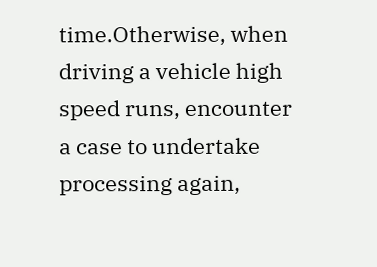time.Otherwise, when driving a vehicle high speed runs, encounter a case to undertake processing again,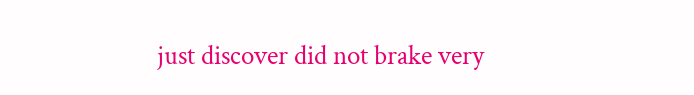just discover did not brake very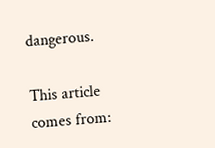dangerous.

This article comes from: